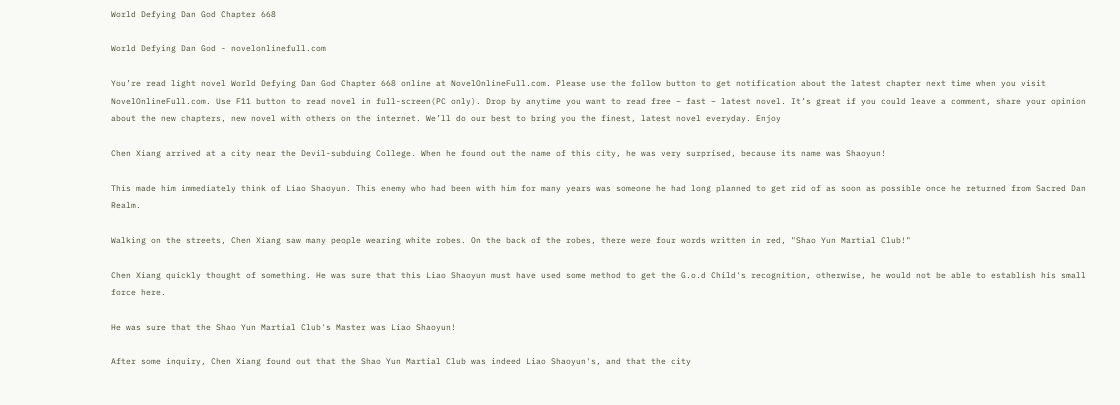World Defying Dan God Chapter 668

World Defying Dan God - novelonlinefull.com

You’re read light novel World Defying Dan God Chapter 668 online at NovelOnlineFull.com. Please use the follow button to get notification about the latest chapter next time when you visit NovelOnlineFull.com. Use F11 button to read novel in full-screen(PC only). Drop by anytime you want to read free – fast – latest novel. It’s great if you could leave a comment, share your opinion about the new chapters, new novel with others on the internet. We’ll do our best to bring you the finest, latest novel everyday. Enjoy

Chen Xiang arrived at a city near the Devil-subduing College. When he found out the name of this city, he was very surprised, because its name was Shaoyun!

This made him immediately think of Liao Shaoyun. This enemy who had been with him for many years was someone he had long planned to get rid of as soon as possible once he returned from Sacred Dan Realm.

Walking on the streets, Chen Xiang saw many people wearing white robes. On the back of the robes, there were four words written in red, "Shao Yun Martial Club!"

Chen Xiang quickly thought of something. He was sure that this Liao Shaoyun must have used some method to get the G.o.d Child's recognition, otherwise, he would not be able to establish his small force here.

He was sure that the Shao Yun Martial Club's Master was Liao Shaoyun!

After some inquiry, Chen Xiang found out that the Shao Yun Martial Club was indeed Liao Shaoyun's, and that the city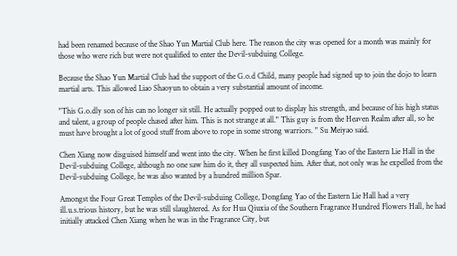had been renamed because of the Shao Yun Martial Club here. The reason the city was opened for a month was mainly for those who were rich but were not qualified to enter the Devil-subduing College.

Because the Shao Yun Martial Club had the support of the G.o.d Child, many people had signed up to join the dojo to learn martial arts. This allowed Liao Shaoyun to obtain a very substantial amount of income.

"This G.o.dly son of his can no longer sit still. He actually popped out to display his strength, and because of his high status and talent, a group of people chased after him. This is not strange at all." This guy is from the Heaven Realm after all, so he must have brought a lot of good stuff from above to rope in some strong warriors. " Su Meiyao said.

Chen Xiang now disguised himself and went into the city. When he first killed Dongfang Yao of the Eastern Lie Hall in the Devil-subduing College, although no one saw him do it, they all suspected him. After that, not only was he expelled from the Devil-subduing College, he was also wanted by a hundred million Spar.

Amongst the Four Great Temples of the Devil-subduing College, Dongfang Yao of the Eastern Lie Hall had a very ill.u.s.trious history, but he was still slaughtered. As for Hua Qiuxia of the Southern Fragrance Hundred Flowers Hall, he had initially attacked Chen Xiang when he was in the Fragrance City, but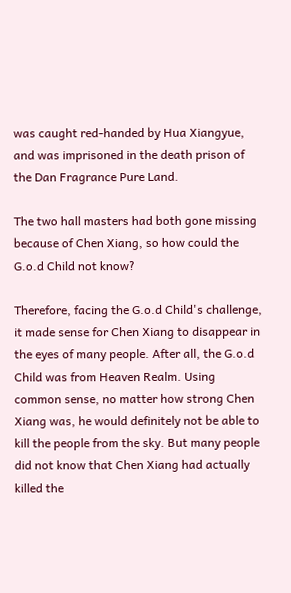was caught red-handed by Hua Xiangyue, and was imprisoned in the death prison of the Dan Fragrance Pure Land.

The two hall masters had both gone missing because of Chen Xiang, so how could the G.o.d Child not know?

Therefore, facing the G.o.d Child's challenge, it made sense for Chen Xiang to disappear in the eyes of many people. After all, the G.o.d Child was from Heaven Realm. Using common sense, no matter how strong Chen Xiang was, he would definitely not be able to kill the people from the sky. But many people did not know that Chen Xiang had actually killed the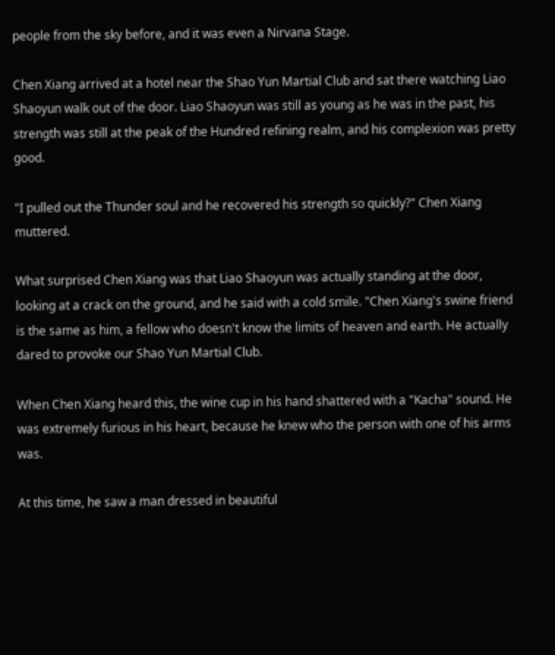people from the sky before, and it was even a Nirvana Stage.

Chen Xiang arrived at a hotel near the Shao Yun Martial Club and sat there watching Liao Shaoyun walk out of the door. Liao Shaoyun was still as young as he was in the past, his strength was still at the peak of the Hundred refining realm, and his complexion was pretty good.

"I pulled out the Thunder soul and he recovered his strength so quickly?" Chen Xiang muttered.

What surprised Chen Xiang was that Liao Shaoyun was actually standing at the door, looking at a crack on the ground, and he said with a cold smile. "Chen Xiang's swine friend is the same as him, a fellow who doesn't know the limits of heaven and earth. He actually dared to provoke our Shao Yun Martial Club.

When Chen Xiang heard this, the wine cup in his hand shattered with a "Kacha" sound. He was extremely furious in his heart, because he knew who the person with one of his arms was.

At this time, he saw a man dressed in beautiful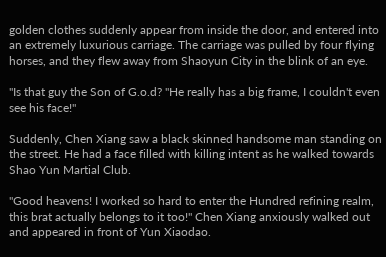golden clothes suddenly appear from inside the door, and entered into an extremely luxurious carriage. The carriage was pulled by four flying horses, and they flew away from Shaoyun City in the blink of an eye.

"Is that guy the Son of G.o.d? "He really has a big frame, I couldn't even see his face!"

Suddenly, Chen Xiang saw a black skinned handsome man standing on the street. He had a face filled with killing intent as he walked towards Shao Yun Martial Club.

"Good heavens! I worked so hard to enter the Hundred refining realm, this brat actually belongs to it too!" Chen Xiang anxiously walked out and appeared in front of Yun Xiaodao.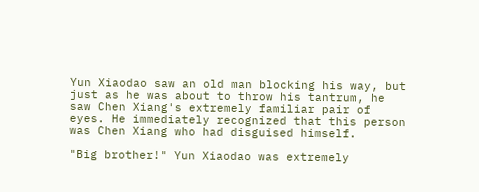Yun Xiaodao saw an old man blocking his way, but just as he was about to throw his tantrum, he saw Chen Xiang's extremely familiar pair of eyes. He immediately recognized that this person was Chen Xiang who had disguised himself.

"Big brother!" Yun Xiaodao was extremely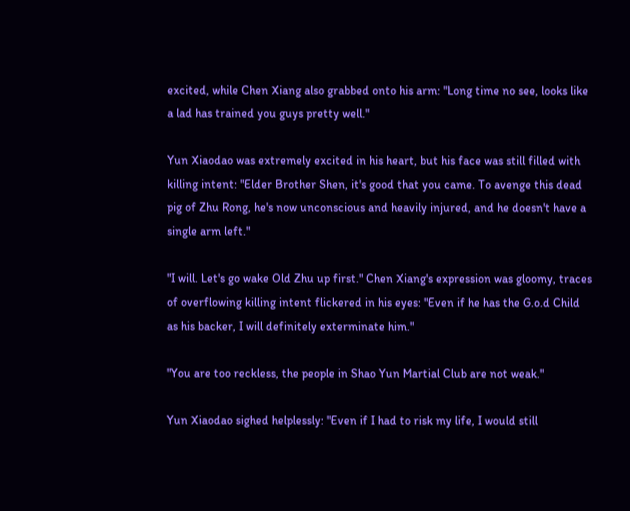excited, while Chen Xiang also grabbed onto his arm: "Long time no see, looks like a lad has trained you guys pretty well."

Yun Xiaodao was extremely excited in his heart, but his face was still filled with killing intent: "Elder Brother Shen, it's good that you came. To avenge this dead pig of Zhu Rong, he's now unconscious and heavily injured, and he doesn't have a single arm left."

"I will. Let's go wake Old Zhu up first." Chen Xiang's expression was gloomy, traces of overflowing killing intent flickered in his eyes: "Even if he has the G.o.d Child as his backer, I will definitely exterminate him."

"You are too reckless, the people in Shao Yun Martial Club are not weak."

Yun Xiaodao sighed helplessly: "Even if I had to risk my life, I would still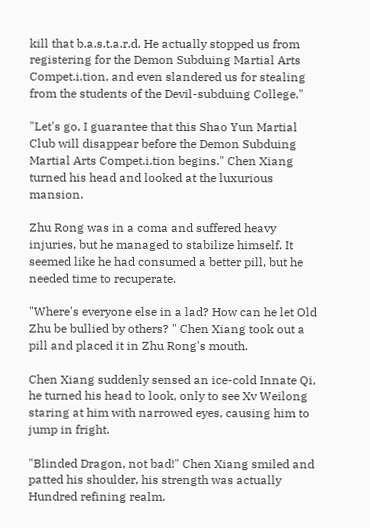kill that b.a.s.t.a.r.d. He actually stopped us from registering for the Demon Subduing Martial Arts Compet.i.tion, and even slandered us for stealing from the students of the Devil-subduing College."

"Let's go, I guarantee that this Shao Yun Martial Club will disappear before the Demon Subduing Martial Arts Compet.i.tion begins." Chen Xiang turned his head and looked at the luxurious mansion.

Zhu Rong was in a coma and suffered heavy injuries, but he managed to stabilize himself. It seemed like he had consumed a better pill, but he needed time to recuperate.

"Where's everyone else in a lad? How can he let Old Zhu be bullied by others? " Chen Xiang took out a pill and placed it in Zhu Rong's mouth.

Chen Xiang suddenly sensed an ice-cold Innate Qi, he turned his head to look, only to see Xv Weilong staring at him with narrowed eyes, causing him to jump in fright.

"Blinded Dragon, not bad!" Chen Xiang smiled and patted his shoulder, his strength was actually Hundred refining realm.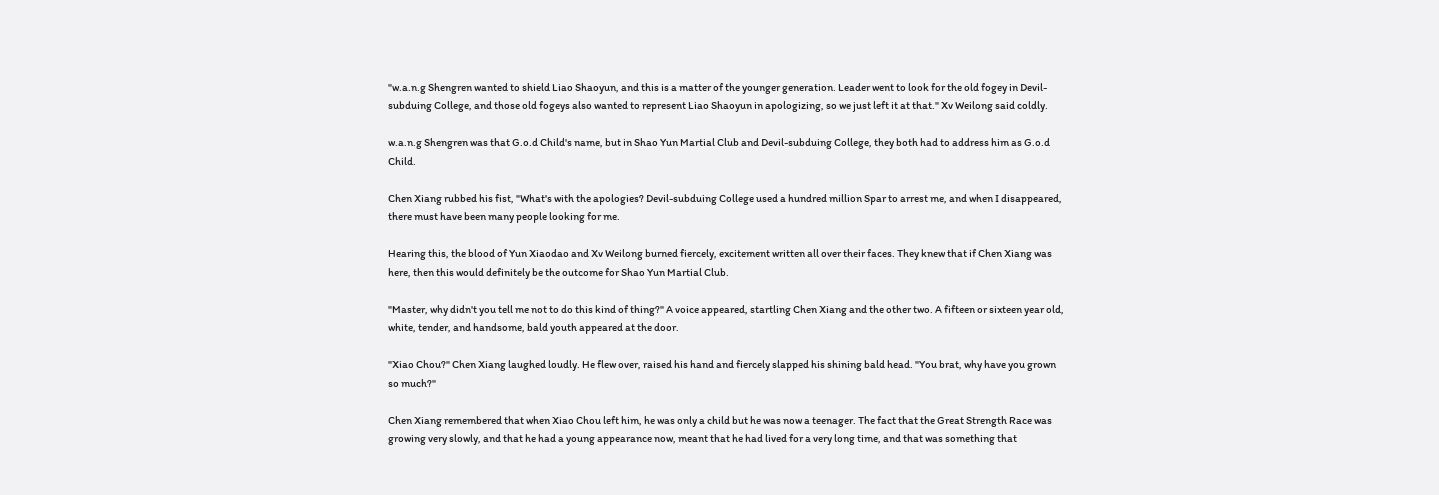"w.a.n.g Shengren wanted to shield Liao Shaoyun, and this is a matter of the younger generation. Leader went to look for the old fogey in Devil-subduing College, and those old fogeys also wanted to represent Liao Shaoyun in apologizing, so we just left it at that." Xv Weilong said coldly.

w.a.n.g Shengren was that G.o.d Child's name, but in Shao Yun Martial Club and Devil-subduing College, they both had to address him as G.o.d Child.

Chen Xiang rubbed his fist, "What's with the apologies? Devil-subduing College used a hundred million Spar to arrest me, and when I disappeared, there must have been many people looking for me.

Hearing this, the blood of Yun Xiaodao and Xv Weilong burned fiercely, excitement written all over their faces. They knew that if Chen Xiang was here, then this would definitely be the outcome for Shao Yun Martial Club.

"Master, why didn't you tell me not to do this kind of thing?" A voice appeared, startling Chen Xiang and the other two. A fifteen or sixteen year old, white, tender, and handsome, bald youth appeared at the door.

"Xiao Chou?" Chen Xiang laughed loudly. He flew over, raised his hand and fiercely slapped his shining bald head. "You brat, why have you grown so much?"

Chen Xiang remembered that when Xiao Chou left him, he was only a child but he was now a teenager. The fact that the Great Strength Race was growing very slowly, and that he had a young appearance now, meant that he had lived for a very long time, and that was something that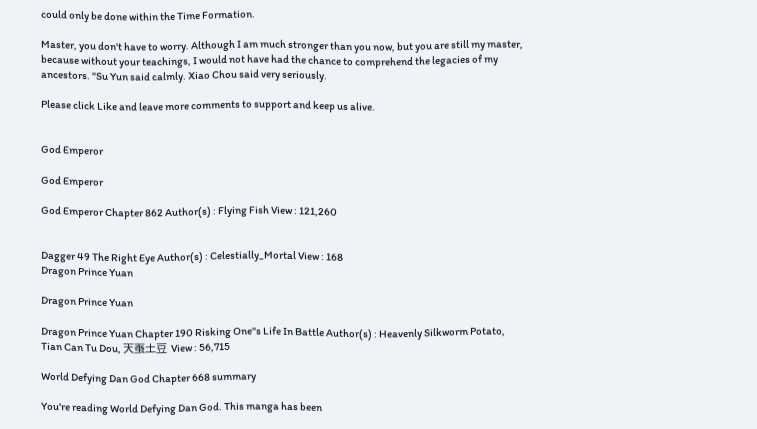could only be done within the Time Formation.

Master, you don't have to worry. Although I am much stronger than you now, but you are still my master, because without your teachings, I would not have had the chance to comprehend the legacies of my ancestors. "Su Yun said calmly. Xiao Chou said very seriously.

Please click Like and leave more comments to support and keep us alive.


God Emperor

God Emperor

God Emperor Chapter 862 Author(s) : Flying Fish View : 121,260


Dagger 49 The Right Eye Author(s) : Celestially_Mortal View : 168
Dragon Prince Yuan

Dragon Prince Yuan

Dragon Prince Yuan Chapter 190 Risking One''s Life In Battle Author(s) : Heavenly Silkworm Potato, Tian Can Tu Dou, 天蚕土豆 View : 56,715

World Defying Dan God Chapter 668 summary

You're reading World Defying Dan God. This manga has been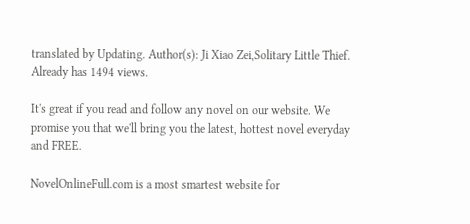translated by Updating. Author(s): Ji Xiao Zei,Solitary Little Thief. Already has 1494 views.

It's great if you read and follow any novel on our website. We promise you that we'll bring you the latest, hottest novel everyday and FREE.

NovelOnlineFull.com is a most smartest website for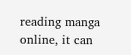reading manga online, it can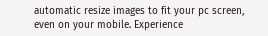automatic resize images to fit your pc screen, even on your mobile. Experience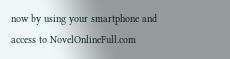now by using your smartphone and access to NovelOnlineFull.com